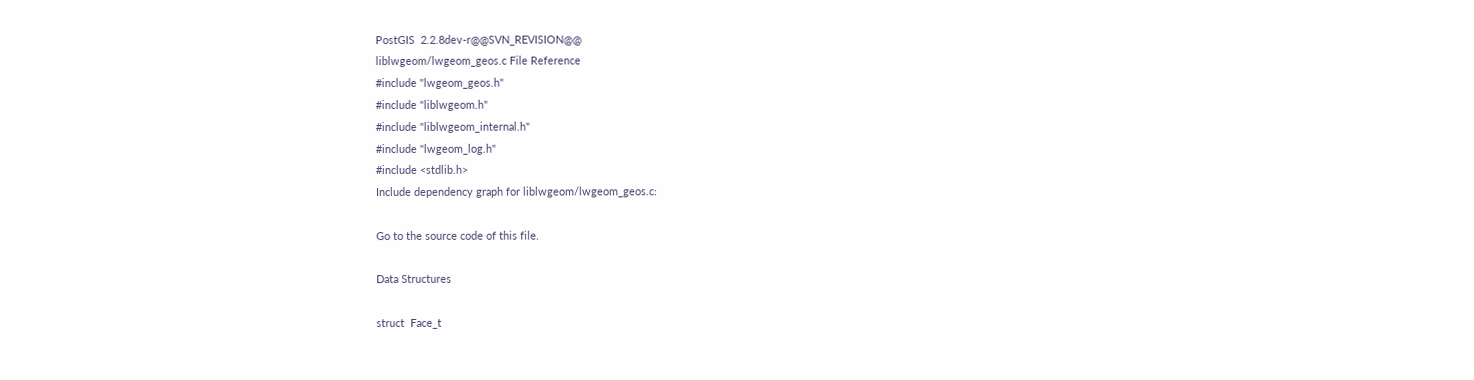PostGIS  2.2.8dev-r@@SVN_REVISION@@
liblwgeom/lwgeom_geos.c File Reference
#include "lwgeom_geos.h"
#include "liblwgeom.h"
#include "liblwgeom_internal.h"
#include "lwgeom_log.h"
#include <stdlib.h>
Include dependency graph for liblwgeom/lwgeom_geos.c:

Go to the source code of this file.

Data Structures

struct  Face_t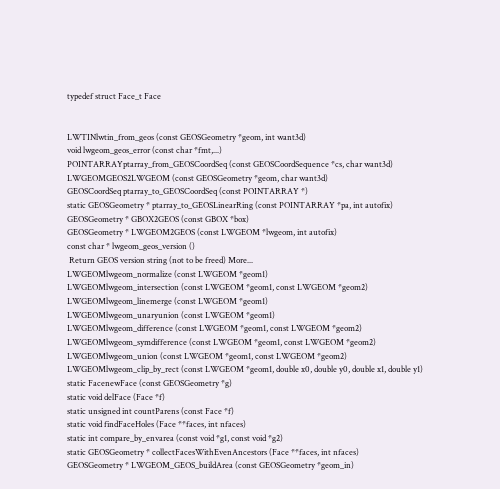typedef struct Face_t Face


LWTINlwtin_from_geos (const GEOSGeometry *geom, int want3d)
void lwgeom_geos_error (const char *fmt,...)
POINTARRAYptarray_from_GEOSCoordSeq (const GEOSCoordSequence *cs, char want3d)
LWGEOMGEOS2LWGEOM (const GEOSGeometry *geom, char want3d)
GEOSCoordSeq ptarray_to_GEOSCoordSeq (const POINTARRAY *)
static GEOSGeometry * ptarray_to_GEOSLinearRing (const POINTARRAY *pa, int autofix)
GEOSGeometry * GBOX2GEOS (const GBOX *box)
GEOSGeometry * LWGEOM2GEOS (const LWGEOM *lwgeom, int autofix)
const char * lwgeom_geos_version ()
 Return GEOS version string (not to be freed) More...
LWGEOMlwgeom_normalize (const LWGEOM *geom1)
LWGEOMlwgeom_intersection (const LWGEOM *geom1, const LWGEOM *geom2)
LWGEOMlwgeom_linemerge (const LWGEOM *geom1)
LWGEOMlwgeom_unaryunion (const LWGEOM *geom1)
LWGEOMlwgeom_difference (const LWGEOM *geom1, const LWGEOM *geom2)
LWGEOMlwgeom_symdifference (const LWGEOM *geom1, const LWGEOM *geom2)
LWGEOMlwgeom_union (const LWGEOM *geom1, const LWGEOM *geom2)
LWGEOMlwgeom_clip_by_rect (const LWGEOM *geom1, double x0, double y0, double x1, double y1)
static FacenewFace (const GEOSGeometry *g)
static void delFace (Face *f)
static unsigned int countParens (const Face *f)
static void findFaceHoles (Face **faces, int nfaces)
static int compare_by_envarea (const void *g1, const void *g2)
static GEOSGeometry * collectFacesWithEvenAncestors (Face **faces, int nfaces)
GEOSGeometry * LWGEOM_GEOS_buildArea (const GEOSGeometry *geom_in)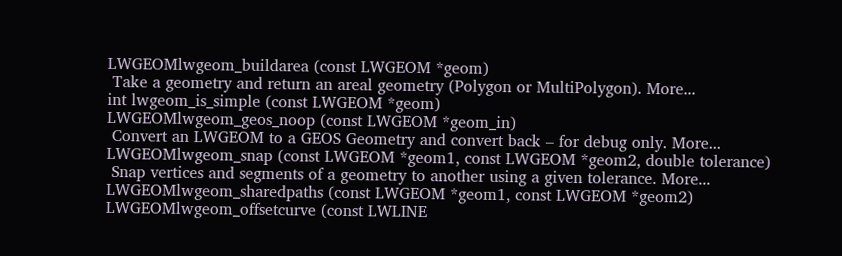LWGEOMlwgeom_buildarea (const LWGEOM *geom)
 Take a geometry and return an areal geometry (Polygon or MultiPolygon). More...
int lwgeom_is_simple (const LWGEOM *geom)
LWGEOMlwgeom_geos_noop (const LWGEOM *geom_in)
 Convert an LWGEOM to a GEOS Geometry and convert back – for debug only. More...
LWGEOMlwgeom_snap (const LWGEOM *geom1, const LWGEOM *geom2, double tolerance)
 Snap vertices and segments of a geometry to another using a given tolerance. More...
LWGEOMlwgeom_sharedpaths (const LWGEOM *geom1, const LWGEOM *geom2)
LWGEOMlwgeom_offsetcurve (const LWLINE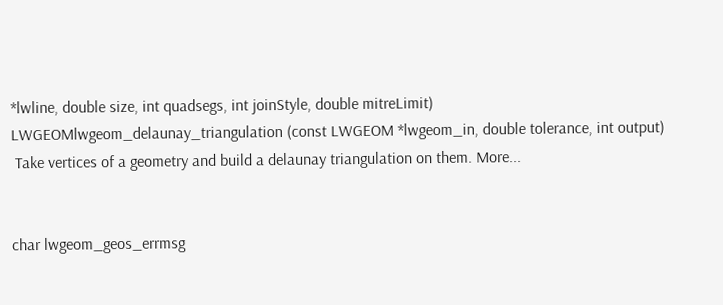*lwline, double size, int quadsegs, int joinStyle, double mitreLimit)
LWGEOMlwgeom_delaunay_triangulation (const LWGEOM *lwgeom_in, double tolerance, int output)
 Take vertices of a geometry and build a delaunay triangulation on them. More...


char lwgeom_geos_errmsg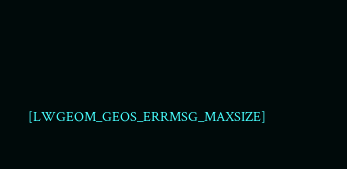[LWGEOM_GEOS_ERRMSG_MAXSIZE]